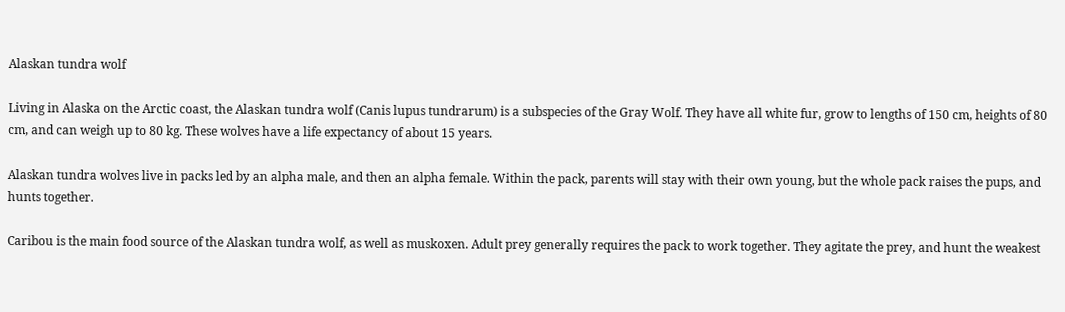Alaskan tundra wolf

Living in Alaska on the Arctic coast, the Alaskan tundra wolf (Canis lupus tundrarum) is a subspecies of the Gray Wolf. They have all white fur, grow to lengths of 150 cm, heights of 80 cm, and can weigh up to 80 kg. These wolves have a life expectancy of about 15 years.

Alaskan tundra wolves live in packs led by an alpha male, and then an alpha female. Within the pack, parents will stay with their own young, but the whole pack raises the pups, and hunts together.

Caribou is the main food source of the Alaskan tundra wolf, as well as muskoxen. Adult prey generally requires the pack to work together. They agitate the prey, and hunt the weakest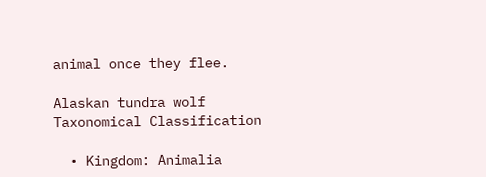animal once they flee.

Alaskan tundra wolf Taxonomical Classification

  • Kingdom: Animalia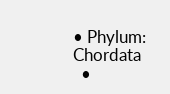• Phylum: Chordata
  •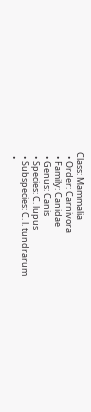Class: Mammalia
  • Order: Carnivora
  • Family: Canidae
  • Genus: Canis
  • Species: C. lupus
  • Subspecies: C. l. tundrarum
  •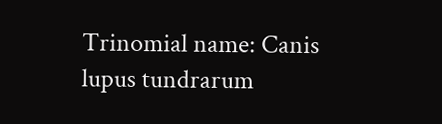Trinomial name: Canis lupus tundrarum